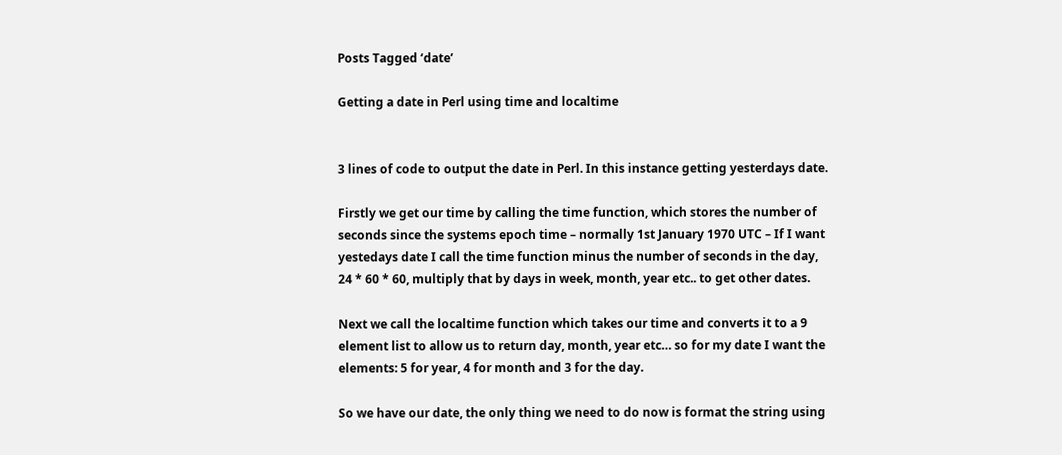Posts Tagged ‘date’

Getting a date in Perl using time and localtime


3 lines of code to output the date in Perl. In this instance getting yesterdays date.

Firstly we get our time by calling the time function, which stores the number of seconds since the systems epoch time – normally 1st January 1970 UTC – If I want yestedays date I call the time function minus the number of seconds in the day, 24 * 60 * 60, multiply that by days in week, month, year etc.. to get other dates.

Next we call the localtime function which takes our time and converts it to a 9 element list to allow us to return day, month, year etc… so for my date I want the elements: 5 for year, 4 for month and 3 for the day.

So we have our date, the only thing we need to do now is format the string using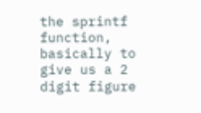the sprintf function, basically to give us a 2 digit figure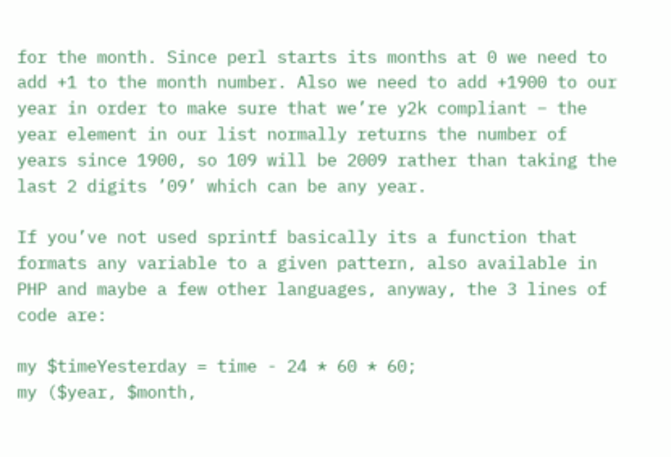for the month. Since perl starts its months at 0 we need to add +1 to the month number. Also we need to add +1900 to our year in order to make sure that we’re y2k compliant – the year element in our list normally returns the number of years since 1900, so 109 will be 2009 rather than taking the last 2 digits ’09’ which can be any year.

If you’ve not used sprintf basically its a function that formats any variable to a given pattern, also available in PHP and maybe a few other languages, anyway, the 3 lines of code are:

my $timeYesterday = time - 24 * 60 * 60;
my ($year, $month,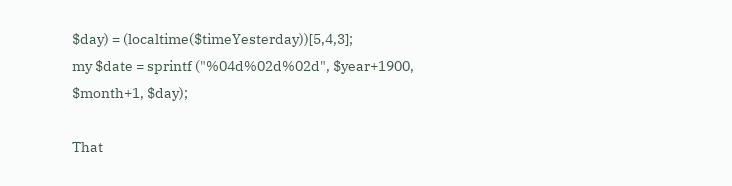$day) = (localtime($timeYesterday))[5,4,3];
my $date = sprintf ("%04d%02d%02d", $year+1900, $month+1, $day);

That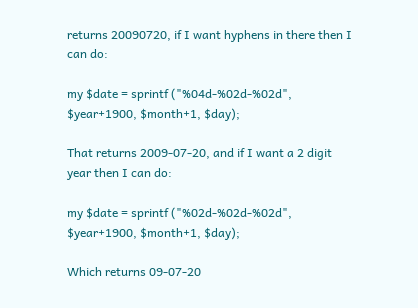returns 20090720, if I want hyphens in there then I can do:

my $date = sprintf ("%04d-%02d-%02d", $year+1900, $month+1, $day);

That returns 2009-07-20, and if I want a 2 digit year then I can do:

my $date = sprintf ("%02d-%02d-%02d", $year+1900, $month+1, $day);

Which returns 09-07-20